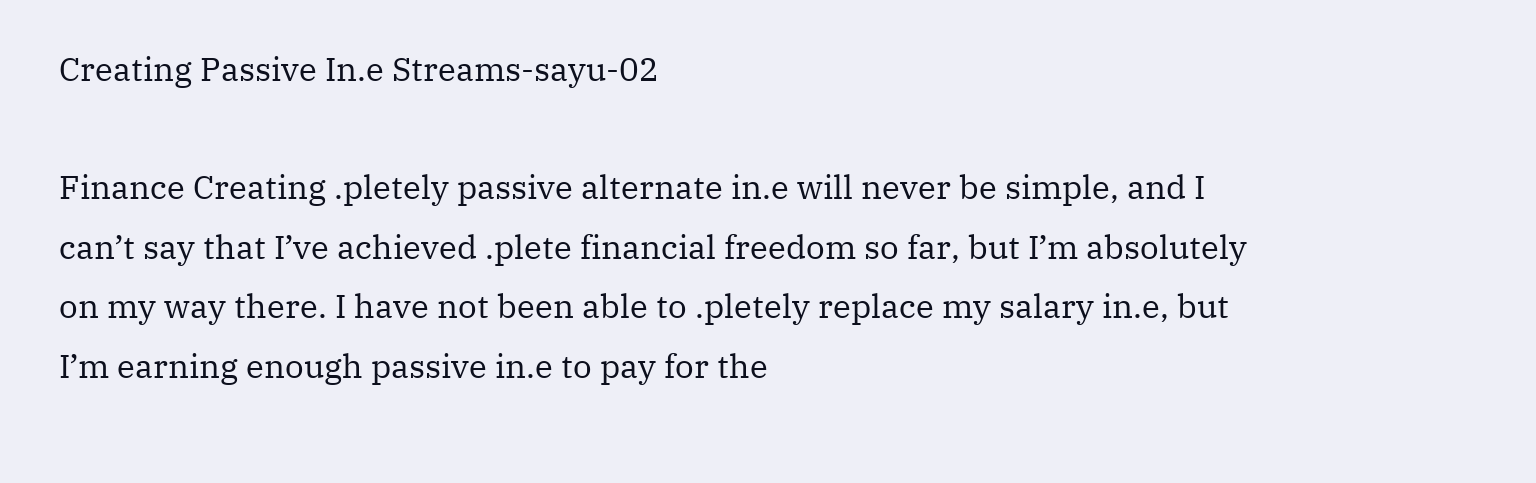Creating Passive In.e Streams-sayu-02

Finance Creating .pletely passive alternate in.e will never be simple, and I can’t say that I’ve achieved .plete financial freedom so far, but I’m absolutely on my way there. I have not been able to .pletely replace my salary in.e, but I’m earning enough passive in.e to pay for the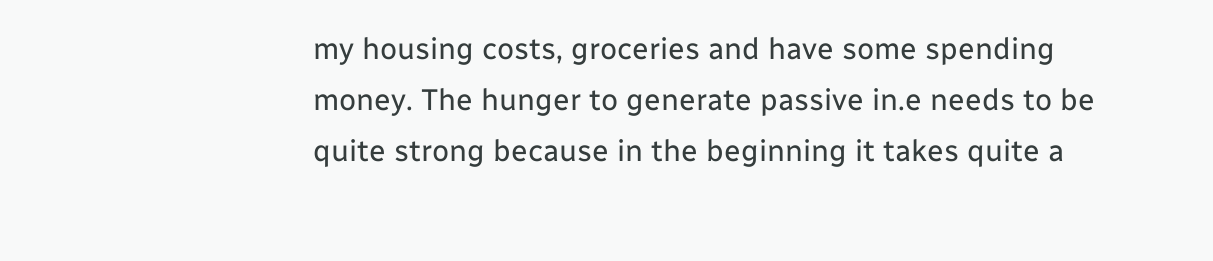my housing costs, groceries and have some spending money. The hunger to generate passive in.e needs to be quite strong because in the beginning it takes quite a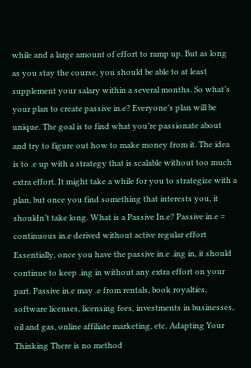while and a large amount of effort to ramp up. But as long as you stay the course, you should be able to at least supplement your salary within a several months. So what’s your plan to create passive in.e? Everyone’s plan will be unique. The goal is to find what you’re passionate about and try to figure out how to make money from it. The idea is to .e up with a strategy that is scalable without too much extra effort. It might take a while for you to strategize with a plan, but once you find something that interests you, it shouldn’t take long. What is a Passive In.e? Passive in.e = continuous in.e derived without active regular effort Essentially, once you have the passive in.e .ing in, it should continue to keep .ing in without any extra effort on your part. Passive in.e may .e from rentals, book royalties, software licenses, licensing fees, investments in businesses, oil and gas, online affiliate marketing, etc. Adapting Your Thinking There is no method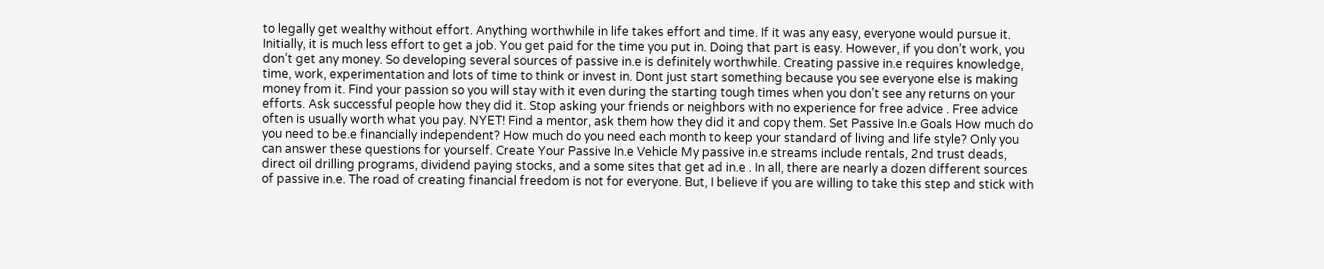to legally get wealthy without effort. Anything worthwhile in life takes effort and time. If it was any easy, everyone would pursue it. Initially, it is much less effort to get a job. You get paid for the time you put in. Doing that part is easy. However, if you don’t work, you don’t get any money. So developing several sources of passive in.e is definitely worthwhile. Creating passive in.e requires knowledge, time, work, experimentation and lots of time to think or invest in. Dont just start something because you see everyone else is making money from it. Find your passion so you will stay with it even during the starting tough times when you don’t see any returns on your efforts. Ask successful people how they did it. Stop asking your friends or neighbors with no experience for free advice . Free advice often is usually worth what you pay. NYET! Find a mentor, ask them how they did it and copy them. Set Passive In.e Goals How much do you need to be.e financially independent? How much do you need each month to keep your standard of living and life style? Only you can answer these questions for yourself. Create Your Passive In.e Vehicle My passive in.e streams include rentals, 2nd trust deads, direct oil drilling programs, dividend paying stocks, and a some sites that get ad in.e . In all, there are nearly a dozen different sources of passive in.e. The road of creating financial freedom is not for everyone. But, I believe if you are willing to take this step and stick with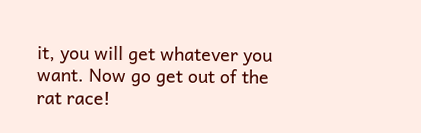it, you will get whatever you want. Now go get out of the rat race!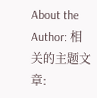About the Author: 相关的主题文章: